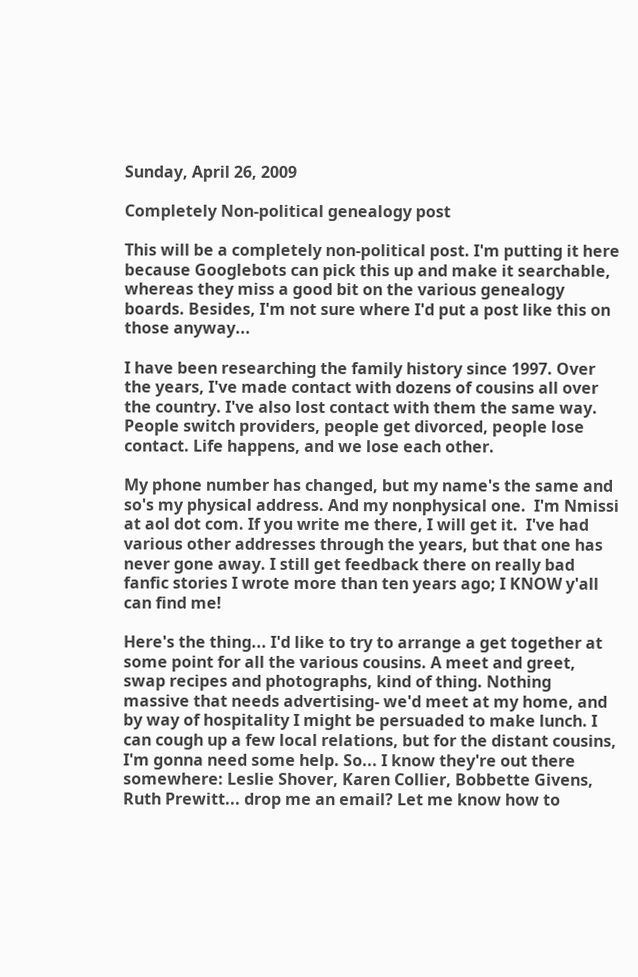Sunday, April 26, 2009

Completely Non-political genealogy post

This will be a completely non-political post. I'm putting it here because Googlebots can pick this up and make it searchable, whereas they miss a good bit on the various genealogy boards. Besides, I'm not sure where I'd put a post like this on those anyway...

I have been researching the family history since 1997. Over the years, I've made contact with dozens of cousins all over the country. I've also lost contact with them the same way. People switch providers, people get divorced, people lose contact. Life happens, and we lose each other.

My phone number has changed, but my name's the same and so's my physical address. And my nonphysical one.  I'm Nmissi at aol dot com. If you write me there, I will get it.  I've had various other addresses through the years, but that one has never gone away. I still get feedback there on really bad fanfic stories I wrote more than ten years ago; I KNOW y'all can find me!

Here's the thing... I'd like to try to arrange a get together at some point for all the various cousins. A meet and greet, swap recipes and photographs, kind of thing. Nothing massive that needs advertising- we'd meet at my home, and by way of hospitality I might be persuaded to make lunch. I can cough up a few local relations, but for the distant cousins, I'm gonna need some help. So... I know they're out there somewhere: Leslie Shover, Karen Collier, Bobbette Givens, Ruth Prewitt... drop me an email? Let me know how to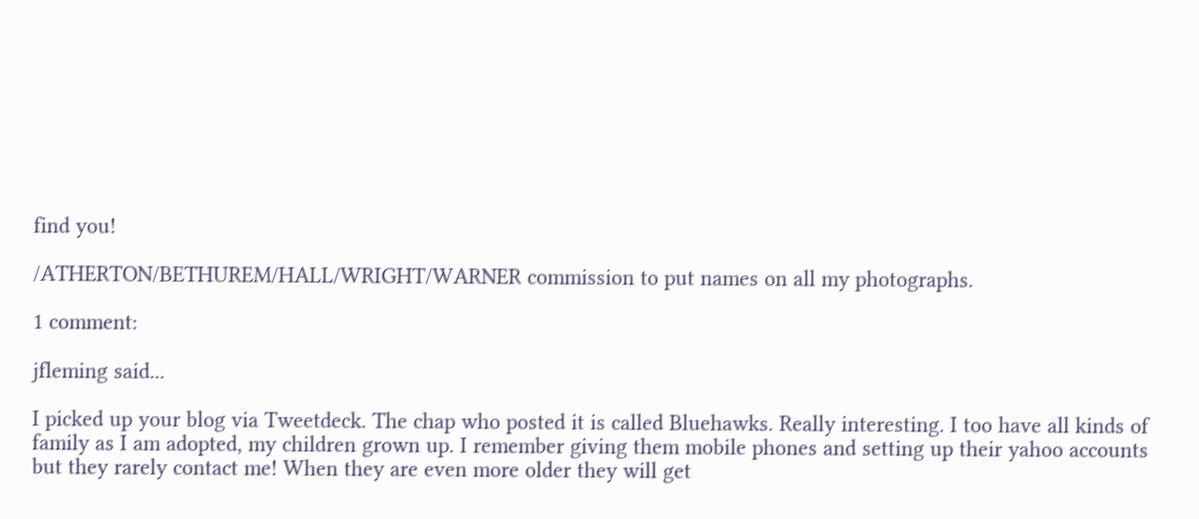find you!

/ATHERTON/BETHUREM/HALL/WRIGHT/WARNER commission to put names on all my photographs.

1 comment:

jfleming said...

I picked up your blog via Tweetdeck. The chap who posted it is called Bluehawks. Really interesting. I too have all kinds of family as I am adopted, my children grown up. I remember giving them mobile phones and setting up their yahoo accounts but they rarely contact me! When they are even more older they will get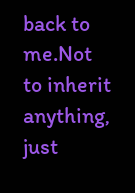back to me.Not to inherit anything, just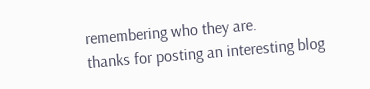remembering who they are.
thanks for posting an interesting blog